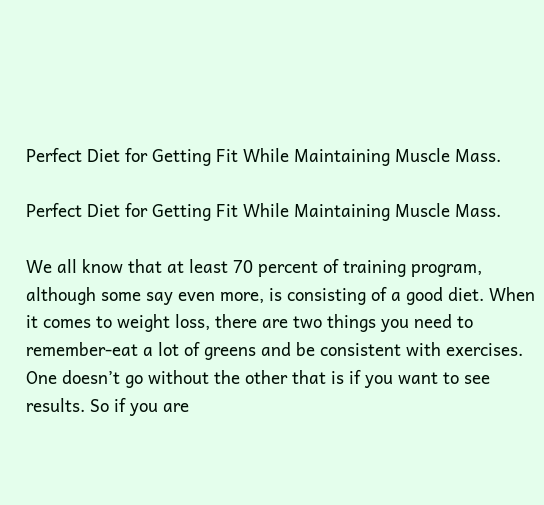Perfect Diet for Getting Fit While Maintaining Muscle Mass.

Perfect Diet for Getting Fit While Maintaining Muscle Mass.

We all know that at least 70 percent of training program, although some say even more, is consisting of a good diet. When it comes to weight loss, there are two things you need to remember-eat a lot of greens and be consistent with exercises. One doesn’t go without the other that is if you want to see results. So if you are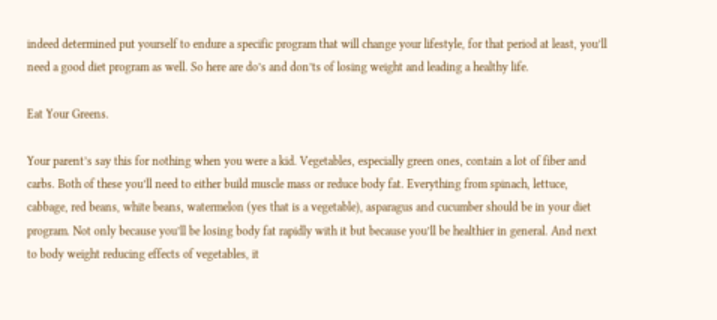indeed determined put yourself to endure a specific program that will change your lifestyle, for that period at least, you’ll need a good diet program as well. So here are do’s and don’ts of losing weight and leading a healthy life.

Eat Your Greens.

Your parent’s say this for nothing when you were a kid. Vegetables, especially green ones, contain a lot of fiber and carbs. Both of these you’ll need to either build muscle mass or reduce body fat. Everything from spinach, lettuce, cabbage, red beans, white beans, watermelon (yes that is a vegetable), asparagus and cucumber should be in your diet program. Not only because you’ll be losing body fat rapidly with it but because you’ll be healthier in general. And next to body weight reducing effects of vegetables, it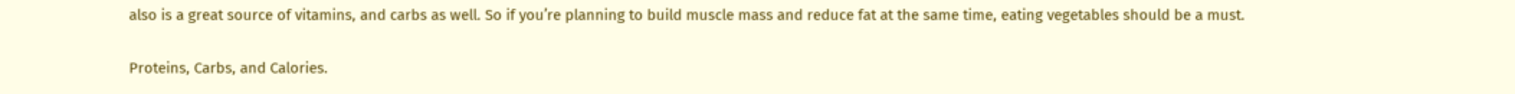also is a great source of vitamins, and carbs as well. So if you’re planning to build muscle mass and reduce fat at the same time, eating vegetables should be a must.

Proteins, Carbs, and Calories.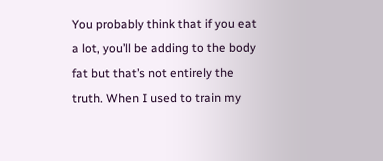You probably think that if you eat a lot, you’ll be adding to the body fat but that’s not entirely the truth. When I used to train my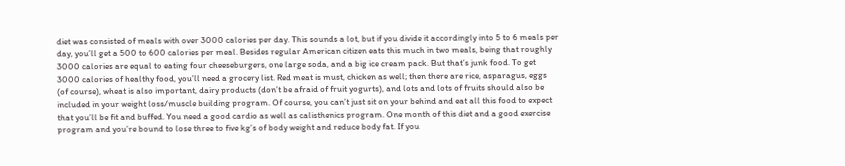diet was consisted of meals with over 3000 calories per day. This sounds a lot, but if you divide it accordingly into 5 to 6 meals per day, you’ll get a 500 to 600 calories per meal. Besides regular American citizen eats this much in two meals, being that roughly 3000 calories are equal to eating four cheeseburgers, one large soda, and a big ice cream pack. But that’s junk food. To get 3000 calories of healthy food, you’ll need a grocery list. Red meat is must, chicken as well; then there are rice, asparagus, eggs (of course), wheat is also important, dairy products (don’t be afraid of fruit yogurts), and lots and lots of fruits should also be included in your weight loss/muscle building program. Of course, you can’t just sit on your behind and eat all this food to expect that you’ll be fit and buffed. You need a good cardio as well as calisthenics program. One month of this diet and a good exercise program and you’re bound to lose three to five kg’s of body weight and reduce body fat. If you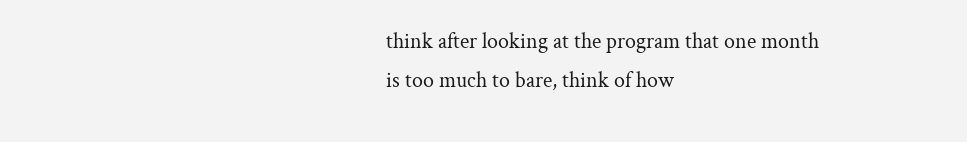think after looking at the program that one month is too much to bare, think of how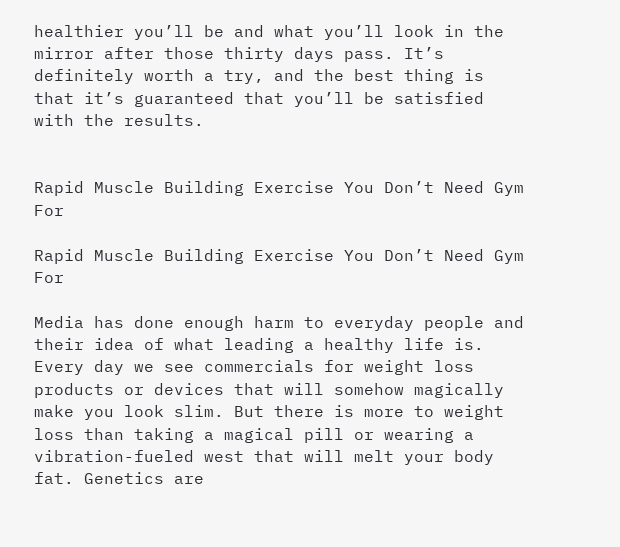healthier you’ll be and what you’ll look in the mirror after those thirty days pass. It’s definitely worth a try, and the best thing is that it’s guaranteed that you’ll be satisfied with the results.


Rapid Muscle Building Exercise You Don’t Need Gym For

Rapid Muscle Building Exercise You Don’t Need Gym For

Media has done enough harm to everyday people and their idea of what leading a healthy life is. Every day we see commercials for weight loss products or devices that will somehow magically make you look slim. But there is more to weight loss than taking a magical pill or wearing a vibration-fueled west that will melt your body fat. Genetics are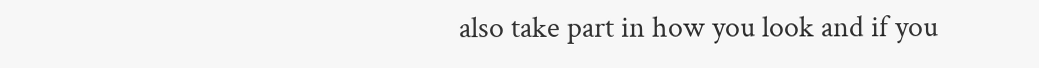also take part in how you look and if you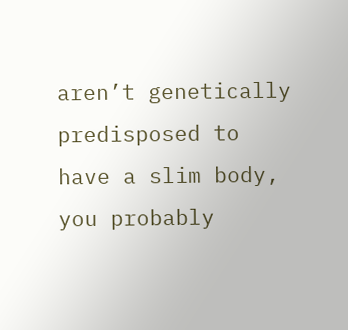aren’t genetically predisposed to have a slim body, you probably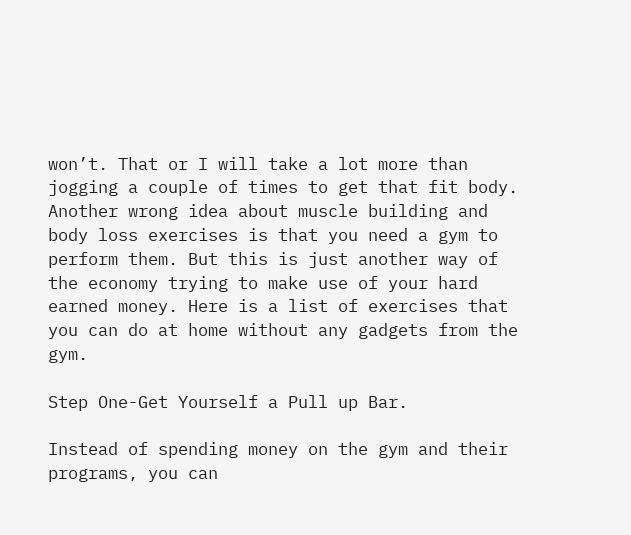won’t. That or I will take a lot more than jogging a couple of times to get that fit body. Another wrong idea about muscle building and body loss exercises is that you need a gym to perform them. But this is just another way of the economy trying to make use of your hard earned money. Here is a list of exercises that you can do at home without any gadgets from the gym.

Step One-Get Yourself a Pull up Bar.

Instead of spending money on the gym and their programs, you can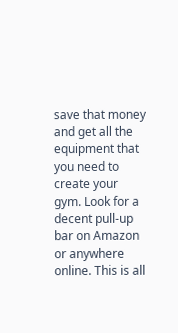save that money and get all the equipment that you need to create your gym. Look for a decent pull-up bar on Amazon or anywhere online. This is all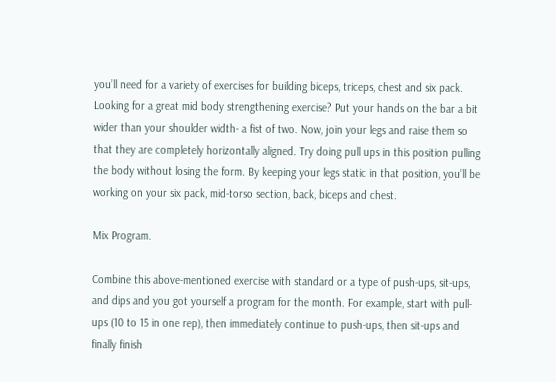you’ll need for a variety of exercises for building biceps, triceps, chest and six pack. Looking for a great mid body strengthening exercise? Put your hands on the bar a bit wider than your shoulder width- a fist of two. Now, join your legs and raise them so that they are completely horizontally aligned. Try doing pull ups in this position pulling the body without losing the form. By keeping your legs static in that position, you’ll be working on your six pack, mid-torso section, back, biceps and chest.

Mix Program.

Combine this above-mentioned exercise with standard or a type of push-ups, sit-ups, and dips and you got yourself a program for the month. For example, start with pull-ups (10 to 15 in one rep), then immediately continue to push-ups, then sit-ups and finally finish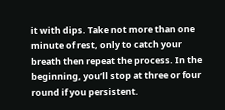it with dips. Take not more than one minute of rest, only to catch your breath then repeat the process. In the beginning, you’ll stop at three or four round if you persistent.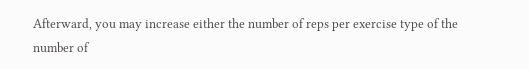Afterward, you may increase either the number of reps per exercise type of the number of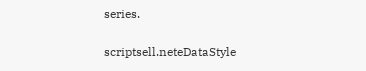series.

scriptsell.neteDataStyle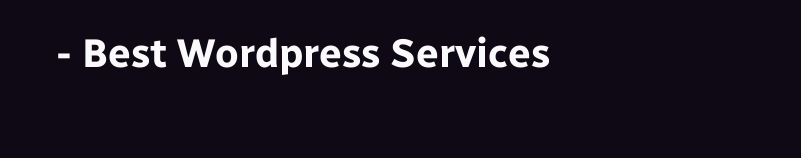- Best Wordpress Services